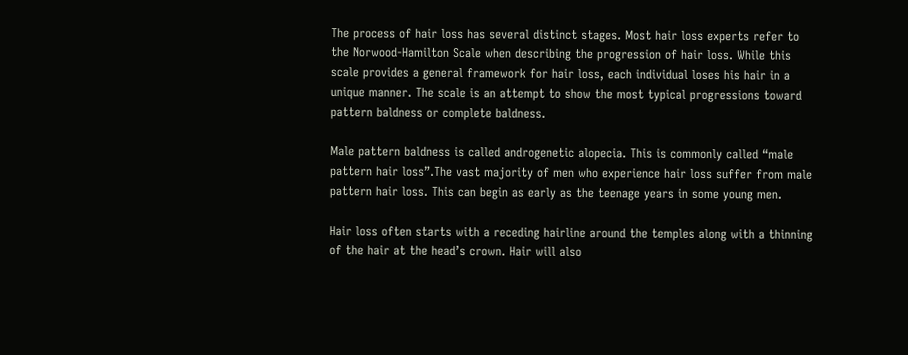The process of hair loss has several distinct stages. Most hair loss experts refer to the Norwood-Hamilton Scale when describing the progression of hair loss. While this scale provides a general framework for hair loss, each individual loses his hair in a unique manner. The scale is an attempt to show the most typical progressions toward pattern baldness or complete baldness.

Male pattern baldness is called androgenetic alopecia. This is commonly called “male pattern hair loss”.The vast majority of men who experience hair loss suffer from male pattern hair loss. This can begin as early as the teenage years in some young men.

Hair loss often starts with a receding hairline around the temples along with a thinning of the hair at the head’s crown. Hair will also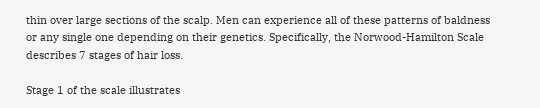thin over large sections of the scalp. Men can experience all of these patterns of baldness or any single one depending on their genetics. Specifically, the Norwood-Hamilton Scale describes 7 stages of hair loss.

Stage 1 of the scale illustrates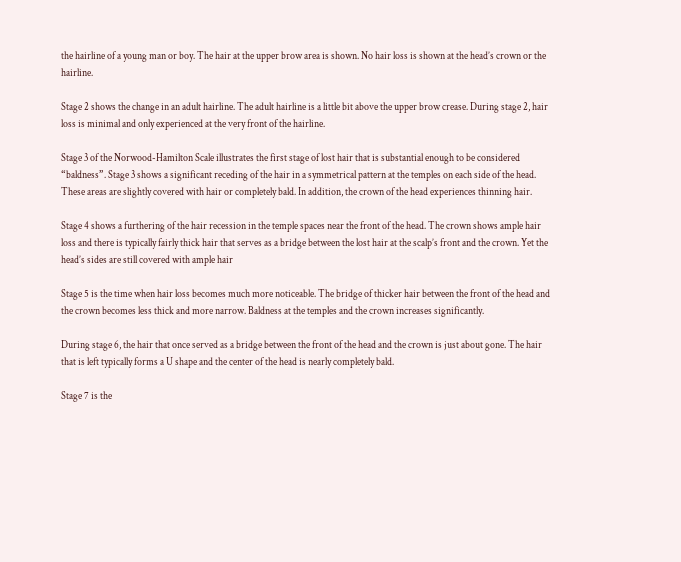the hairline of a young man or boy. The hair at the upper brow area is shown. No hair loss is shown at the head’s crown or the hairline.

Stage 2 shows the change in an adult hairline. The adult hairline is a little bit above the upper brow crease. During stage 2, hair loss is minimal and only experienced at the very front of the hairline.

Stage 3 of the Norwood-Hamilton Scale illustrates the first stage of lost hair that is substantial enough to be considered “baldness”. Stage 3 shows a significant receding of the hair in a symmetrical pattern at the temples on each side of the head. These areas are slightly covered with hair or completely bald. In addition, the crown of the head experiences thinning hair.

Stage 4 shows a furthering of the hair recession in the temple spaces near the front of the head. The crown shows ample hair loss and there is typically fairly thick hair that serves as a bridge between the lost hair at the scalp’s front and the crown. Yet the head’s sides are still covered with ample hair

Stage 5 is the time when hair loss becomes much more noticeable. The bridge of thicker hair between the front of the head and the crown becomes less thick and more narrow. Baldness at the temples and the crown increases significantly.

During stage 6, the hair that once served as a bridge between the front of the head and the crown is just about gone. The hair that is left typically forms a U shape and the center of the head is nearly completely bald.

Stage 7 is the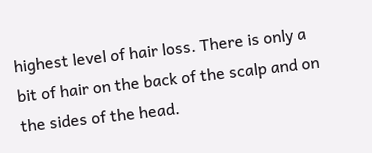highest level of hair loss. There is only a bit of hair on the back of the scalp and on the sides of the head.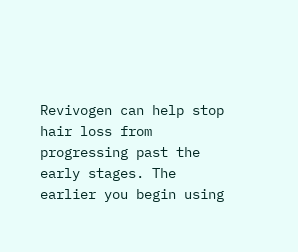Revivogen can help stop hair loss from progressing past the early stages. The earlier you begin using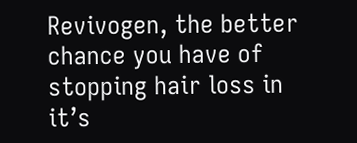Revivogen, the better chance you have of stopping hair loss in it’s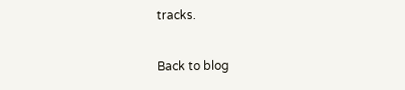tracks.

Back to blog